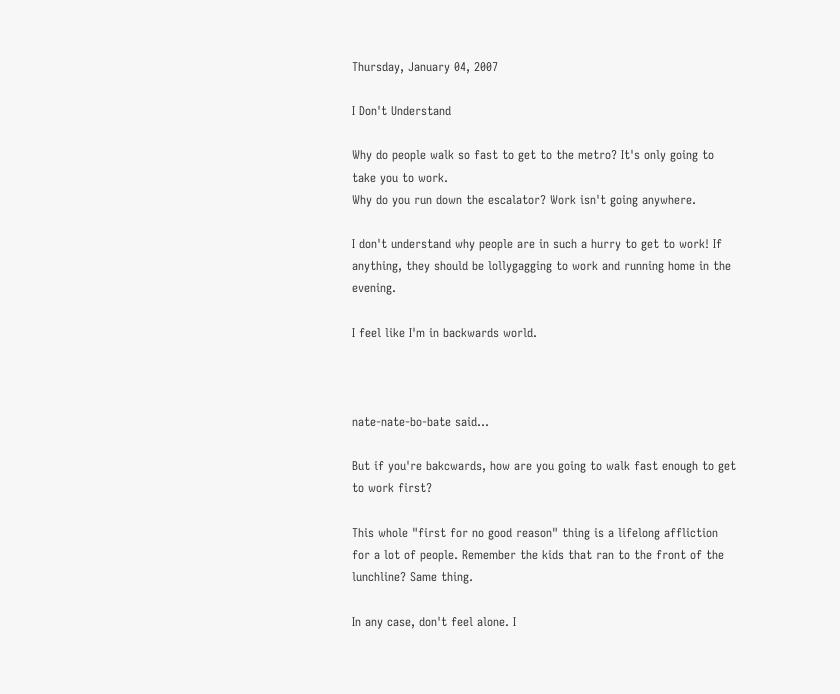Thursday, January 04, 2007

I Don't Understand

Why do people walk so fast to get to the metro? It's only going to take you to work.
Why do you run down the escalator? Work isn't going anywhere.

I don't understand why people are in such a hurry to get to work! If anything, they should be lollygagging to work and running home in the evening.

I feel like I'm in backwards world.



nate-nate-bo-bate said...

But if you're bakcwards, how are you going to walk fast enough to get to work first?

This whole "first for no good reason" thing is a lifelong affliction for a lot of people. Remember the kids that ran to the front of the lunchline? Same thing.

In any case, don't feel alone. I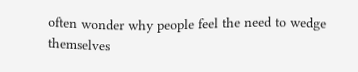often wonder why people feel the need to wedge themselves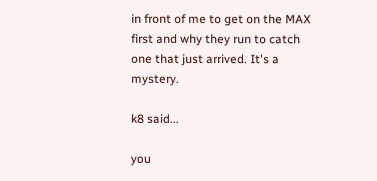in front of me to get on the MAX first and why they run to catch one that just arrived. It's a mystery.

k8 said...

you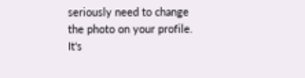seriously need to change the photo on your profile. It's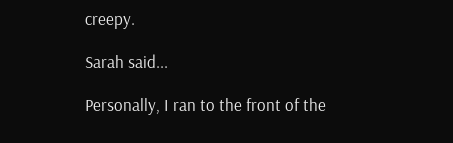creepy.

Sarah said...

Personally, I ran to the front of the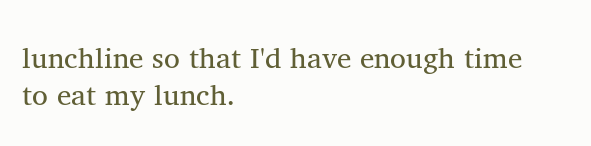lunchline so that I'd have enough time to eat my lunch.